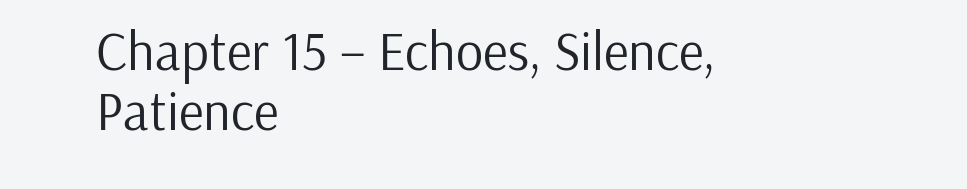Chapter 15 – Echoes, Silence, Patience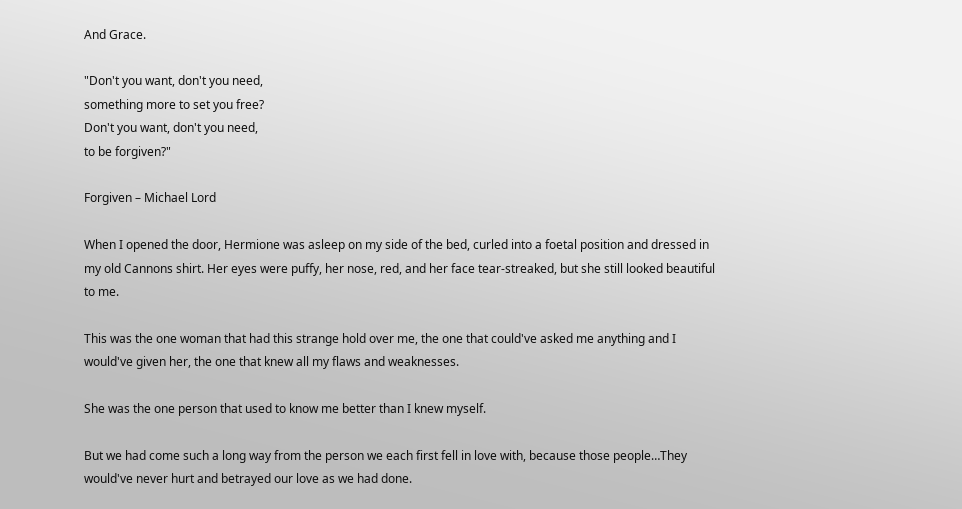And Grace.

"Don't you want, don't you need,
something more to set you free?
Don't you want, don't you need,
to be forgiven?"

Forgiven – Michael Lord

When I opened the door, Hermione was asleep on my side of the bed, curled into a foetal position and dressed in my old Cannons shirt. Her eyes were puffy, her nose, red, and her face tear-streaked, but she still looked beautiful to me.

This was the one woman that had this strange hold over me, the one that could've asked me anything and I would've given her, the one that knew all my flaws and weaknesses.

She was the one person that used to know me better than I knew myself.

But we had come such a long way from the person we each first fell in love with, because those people…They would've never hurt and betrayed our love as we had done.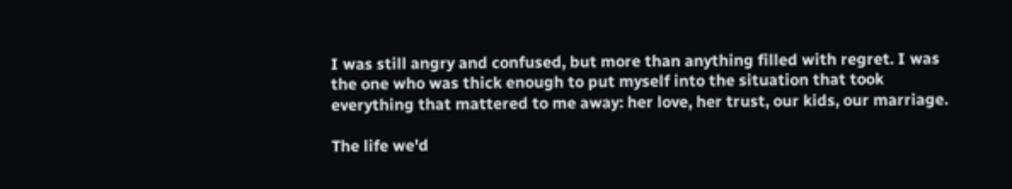I was still angry and confused, but more than anything filled with regret. I was the one who was thick enough to put myself into the situation that took everything that mattered to me away: her love, her trust, our kids, our marriage.

The life we'd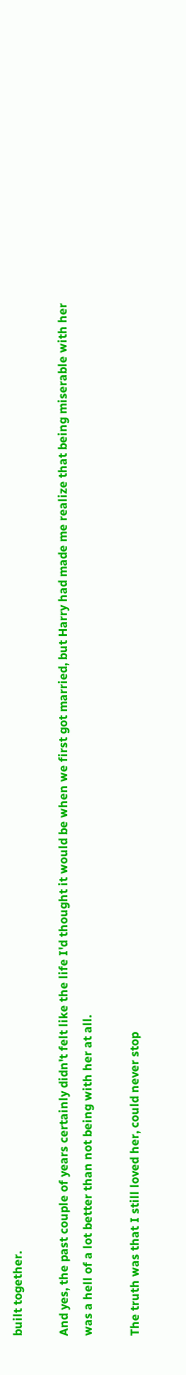built together.

And yes, the past couple of years certainly didn't felt like the life I'd thought it would be when we first got married, but Harry had made me realize that being miserable with her was a hell of a lot better than not being with her at all.

The truth was that I still loved her, could never stop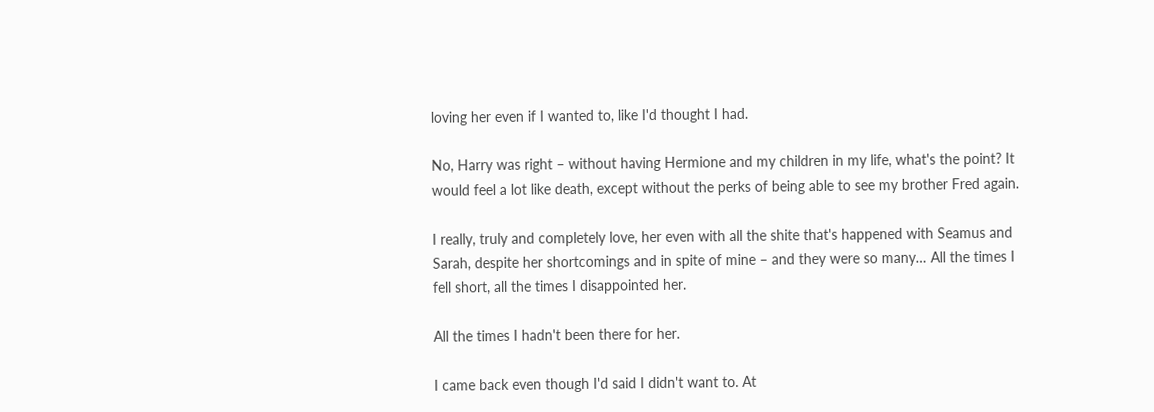loving her even if I wanted to, like I'd thought I had.

No, Harry was right – without having Hermione and my children in my life, what's the point? It would feel a lot like death, except without the perks of being able to see my brother Fred again.

I really, truly and completely love, her even with all the shite that's happened with Seamus and Sarah, despite her shortcomings and in spite of mine – and they were so many… All the times I fell short, all the times I disappointed her.

All the times I hadn't been there for her.

I came back even though I'd said I didn't want to. At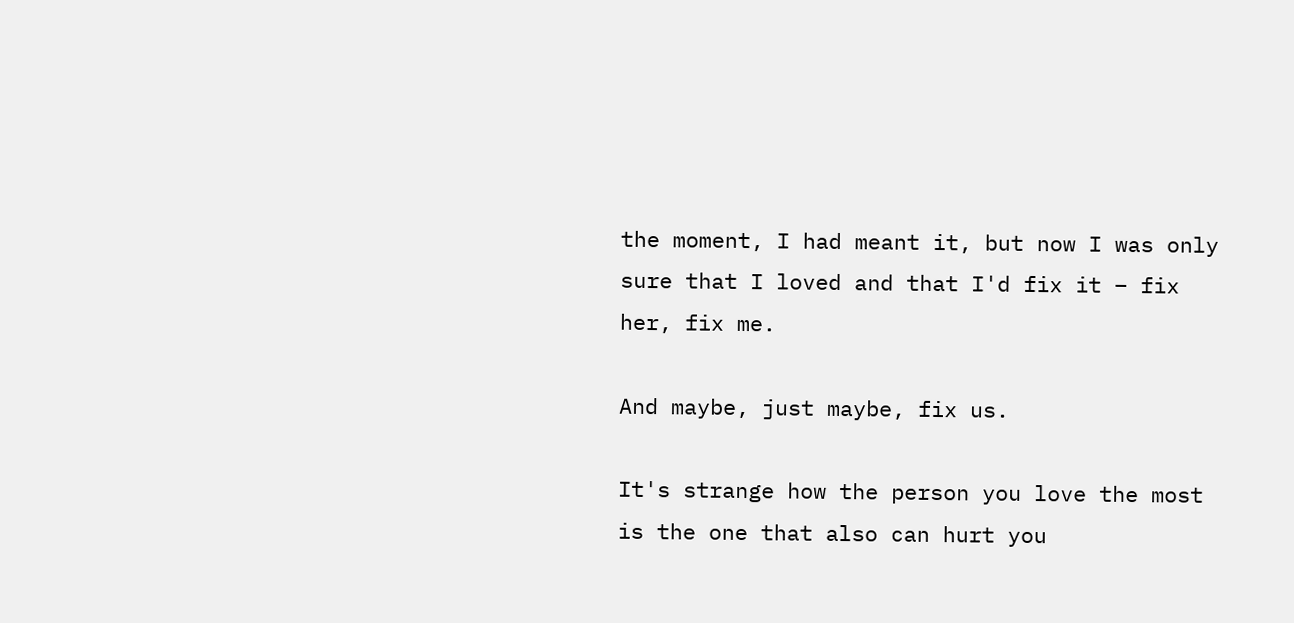the moment, I had meant it, but now I was only sure that I loved and that I'd fix it – fix her, fix me.

And maybe, just maybe, fix us.

It's strange how the person you love the most is the one that also can hurt you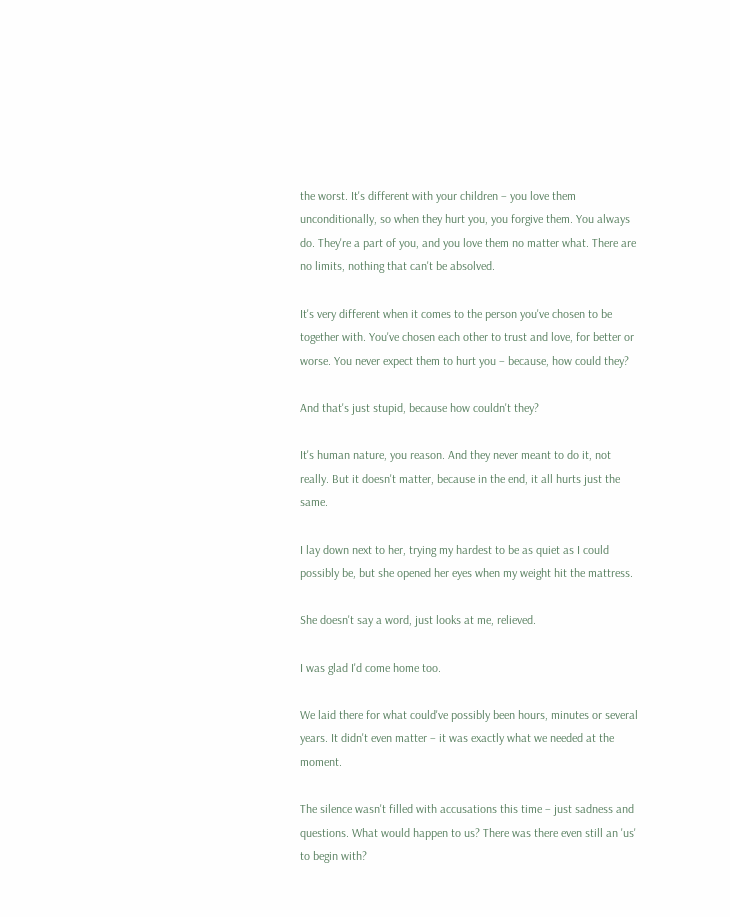the worst. It's different with your children – you love them unconditionally, so when they hurt you, you forgive them. You always do. They're a part of you, and you love them no matter what. There are no limits, nothing that can't be absolved.

It's very different when it comes to the person you've chosen to be together with. You've chosen each other to trust and love, for better or worse. You never expect them to hurt you – because, how could they?

And that's just stupid, because how couldn't they?

It's human nature, you reason. And they never meant to do it, not really. But it doesn't matter, because in the end, it all hurts just the same.

I lay down next to her, trying my hardest to be as quiet as I could possibly be, but she opened her eyes when my weight hit the mattress.

She doesn't say a word, just looks at me, relieved.

I was glad I'd come home too.

We laid there for what could've possibly been hours, minutes or several years. It didn't even matter – it was exactly what we needed at the moment.

The silence wasn't filled with accusations this time – just sadness and questions. What would happen to us? There was there even still an 'us' to begin with?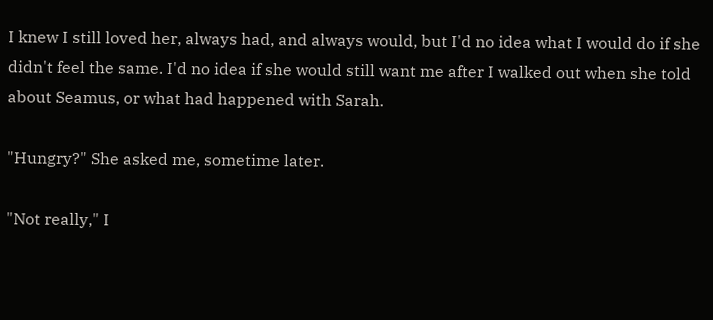I knew I still loved her, always had, and always would, but I'd no idea what I would do if she didn't feel the same. I'd no idea if she would still want me after I walked out when she told about Seamus, or what had happened with Sarah.

"Hungry?" She asked me, sometime later.

"Not really," I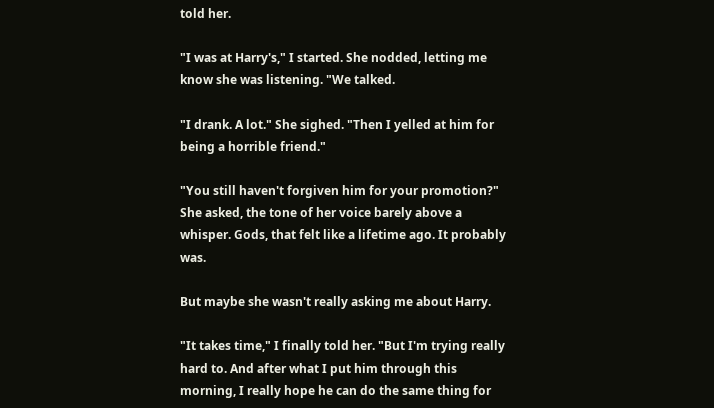told her.

"I was at Harry's," I started. She nodded, letting me know she was listening. "We talked.

"I drank. A lot." She sighed. "Then I yelled at him for being a horrible friend."

"You still haven't forgiven him for your promotion?" She asked, the tone of her voice barely above a whisper. Gods, that felt like a lifetime ago. It probably was.

But maybe she wasn't really asking me about Harry.

"It takes time," I finally told her. "But I'm trying really hard to. And after what I put him through this morning, I really hope he can do the same thing for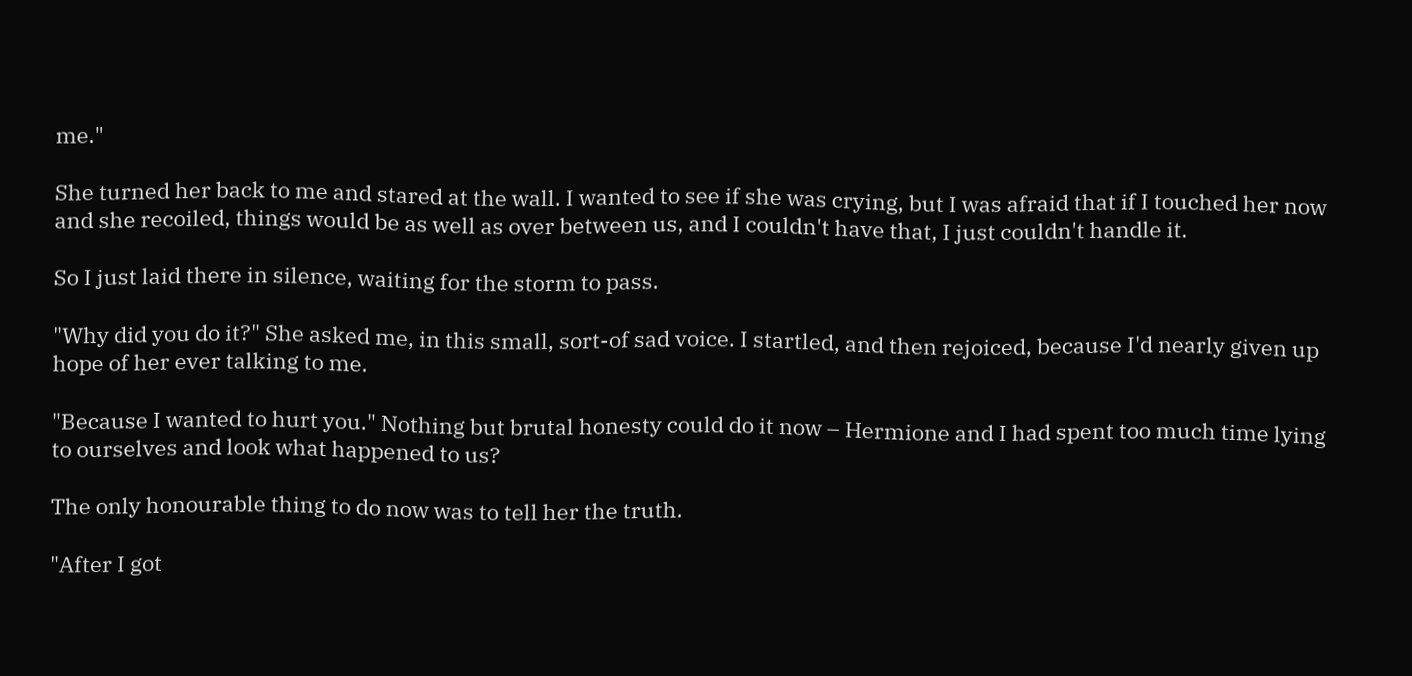me."

She turned her back to me and stared at the wall. I wanted to see if she was crying, but I was afraid that if I touched her now and she recoiled, things would be as well as over between us, and I couldn't have that, I just couldn't handle it.

So I just laid there in silence, waiting for the storm to pass.

"Why did you do it?" She asked me, in this small, sort-of sad voice. I startled, and then rejoiced, because I'd nearly given up hope of her ever talking to me.

"Because I wanted to hurt you." Nothing but brutal honesty could do it now – Hermione and I had spent too much time lying to ourselves and look what happened to us?

The only honourable thing to do now was to tell her the truth.

"After I got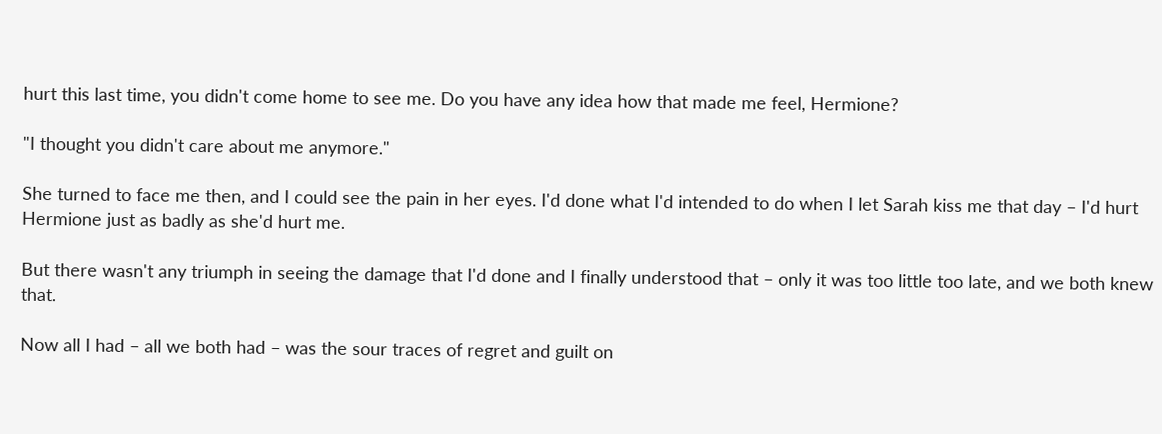hurt this last time, you didn't come home to see me. Do you have any idea how that made me feel, Hermione?

"I thought you didn't care about me anymore."

She turned to face me then, and I could see the pain in her eyes. I'd done what I'd intended to do when I let Sarah kiss me that day – I'd hurt Hermione just as badly as she'd hurt me.

But there wasn't any triumph in seeing the damage that I'd done and I finally understood that – only it was too little too late, and we both knew that.

Now all I had – all we both had – was the sour traces of regret and guilt on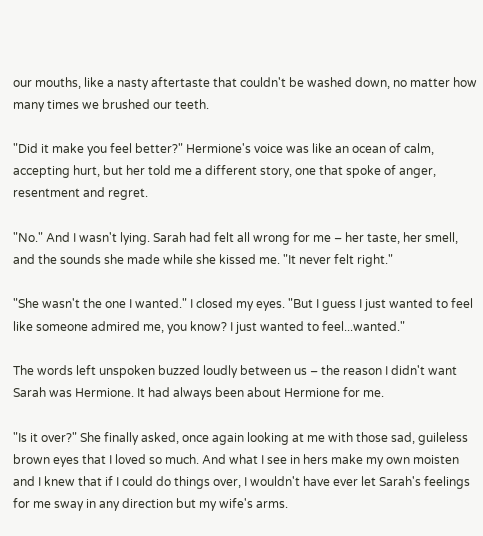our mouths, like a nasty aftertaste that couldn't be washed down, no matter how many times we brushed our teeth.

"Did it make you feel better?" Hermione's voice was like an ocean of calm, accepting hurt, but her told me a different story, one that spoke of anger, resentment and regret.

"No." And I wasn't lying. Sarah had felt all wrong for me – her taste, her smell, and the sounds she made while she kissed me. "It never felt right."

"She wasn't the one I wanted." I closed my eyes. "But I guess I just wanted to feel like someone admired me, you know? I just wanted to feel...wanted."

The words left unspoken buzzed loudly between us – the reason I didn't want Sarah was Hermione. It had always been about Hermione for me.

"Is it over?" She finally asked, once again looking at me with those sad, guileless brown eyes that I loved so much. And what I see in hers make my own moisten and I knew that if I could do things over, I wouldn't have ever let Sarah's feelings for me sway in any direction but my wife's arms.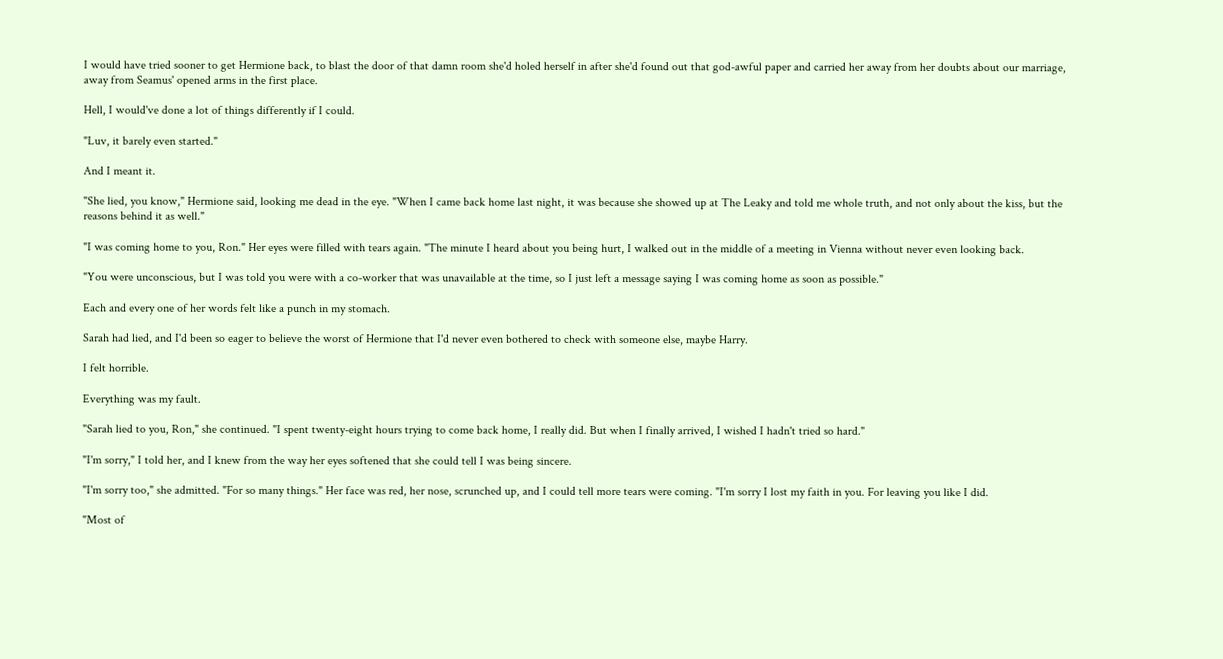I would have tried sooner to get Hermione back, to blast the door of that damn room she'd holed herself in after she'd found out that god-awful paper and carried her away from her doubts about our marriage, away from Seamus' opened arms in the first place.

Hell, I would've done a lot of things differently if I could.

"Luv, it barely even started."

And I meant it.

"She lied, you know," Hermione said, looking me dead in the eye. "When I came back home last night, it was because she showed up at The Leaky and told me whole truth, and not only about the kiss, but the reasons behind it as well."

"I was coming home to you, Ron." Her eyes were filled with tears again. "The minute I heard about you being hurt, I walked out in the middle of a meeting in Vienna without never even looking back.

"You were unconscious, but I was told you were with a co-worker that was unavailable at the time, so I just left a message saying I was coming home as soon as possible."

Each and every one of her words felt like a punch in my stomach.

Sarah had lied, and I'd been so eager to believe the worst of Hermione that I'd never even bothered to check with someone else, maybe Harry.

I felt horrible.

Everything was my fault.

"Sarah lied to you, Ron," she continued. "I spent twenty-eight hours trying to come back home, I really did. But when I finally arrived, I wished I hadn't tried so hard."

"I'm sorry," I told her, and I knew from the way her eyes softened that she could tell I was being sincere.

"I'm sorry too," she admitted. "For so many things." Her face was red, her nose, scrunched up, and I could tell more tears were coming. "I'm sorry I lost my faith in you. For leaving you like I did.

"Most of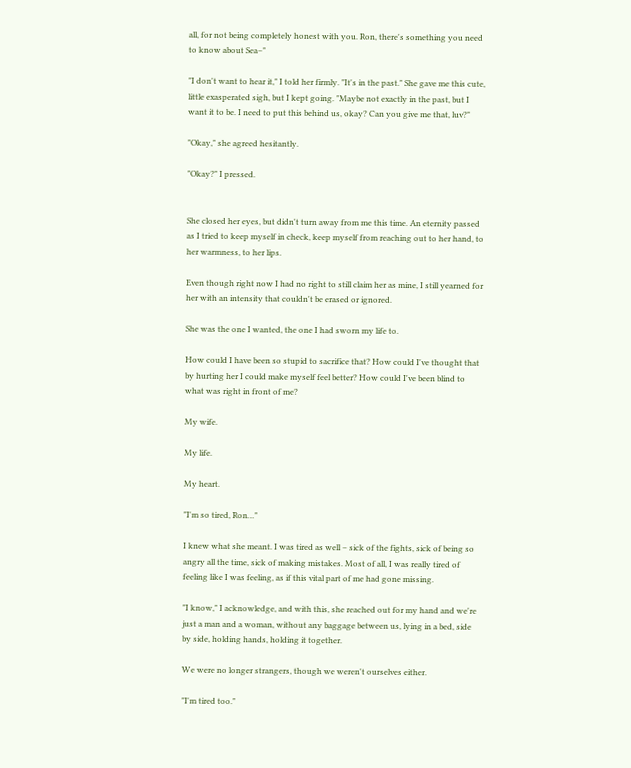all, for not being completely honest with you. Ron, there's something you need to know about Sea–"

"I don't want to hear it," I told her firmly. "It's in the past." She gave me this cute, little exasperated sigh, but I kept going. "Maybe not exactly in the past, but I want it to be. I need to put this behind us, okay? Can you give me that, luv?"

"Okay," she agreed hesitantly.

"Okay?" I pressed.


She closed her eyes, but didn't turn away from me this time. An eternity passed as I tried to keep myself in check, keep myself from reaching out to her hand, to her warmness, to her lips.

Even though right now I had no right to still claim her as mine, I still yearned for her with an intensity that couldn't be erased or ignored.

She was the one I wanted, the one I had sworn my life to.

How could I have been so stupid to sacrifice that? How could I've thought that by hurting her I could make myself feel better? How could I've been blind to what was right in front of me?

My wife.

My life.

My heart.

"I'm so tired, Ron…"

I knew what she meant. I was tired as well – sick of the fights, sick of being so angry all the time, sick of making mistakes. Most of all, I was really tired of feeling like I was feeling, as if this vital part of me had gone missing.

"I know," I acknowledge, and with this, she reached out for my hand and we're just a man and a woman, without any baggage between us, lying in a bed, side by side, holding hands, holding it together.

We were no longer strangers, though we weren't ourselves either.

"I'm tired too."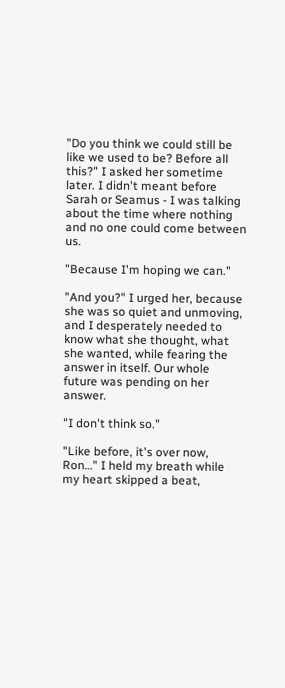"Do you think we could still be like we used to be? Before all this?" I asked her sometime later. I didn't meant before Sarah or Seamus - I was talking about the time where nothing and no one could come between us.

"Because I'm hoping we can."

"And you?" I urged her, because she was so quiet and unmoving, and I desperately needed to know what she thought, what she wanted, while fearing the answer in itself. Our whole future was pending on her answer.

"I don't think so."

"Like before, it's over now, Ron…" I held my breath while my heart skipped a beat,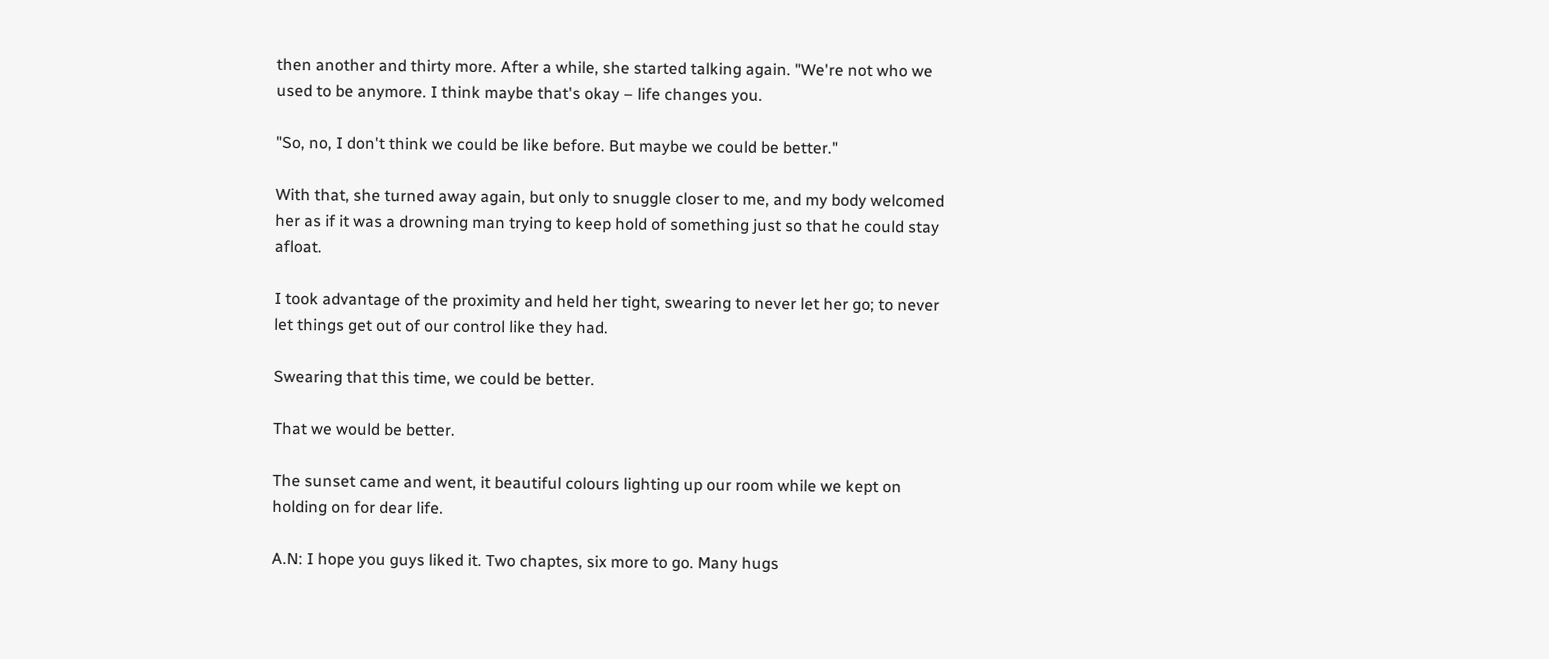then another and thirty more. After a while, she started talking again. "We're not who we used to be anymore. I think maybe that's okay – life changes you.

"So, no, I don't think we could be like before. But maybe we could be better."

With that, she turned away again, but only to snuggle closer to me, and my body welcomed her as if it was a drowning man trying to keep hold of something just so that he could stay afloat.

I took advantage of the proximity and held her tight, swearing to never let her go; to never let things get out of our control like they had.

Swearing that this time, we could be better.

That we would be better.

The sunset came and went, it beautiful colours lighting up our room while we kept on holding on for dear life.

A.N: I hope you guys liked it. Two chaptes, six more to go. Many hugs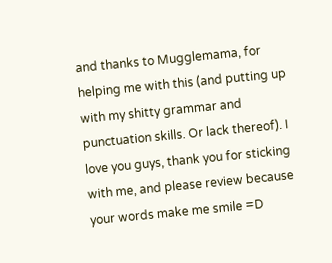and thanks to Mugglemama, for helping me with this (and putting up with my shitty grammar and punctuation skills. Or lack thereof). I love you guys, thank you for sticking with me, and please review because your words make me smile =D